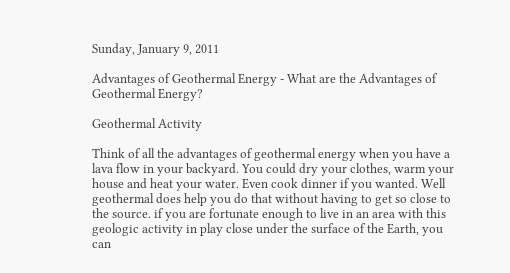Sunday, January 9, 2011

Advantages of Geothermal Energy - What are the Advantages of Geothermal Energy?

Geothermal Activity

Think of all the advantages of geothermal energy when you have a lava flow in your backyard. You could dry your clothes, warm your house and heat your water. Even cook dinner if you wanted. Well geothermal does help you do that without having to get so close to the source. if you are fortunate enough to live in an area with this geologic activity in play close under the surface of the Earth, you can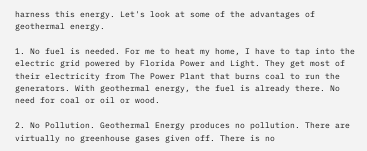harness this energy. Let's look at some of the advantages of geothermal energy.

1. No fuel is needed. For me to heat my home, I have to tap into the electric grid powered by Florida Power and Light. They get most of their electricity from The Power Plant that burns coal to run the generators. With geothermal energy, the fuel is already there. No need for coal or oil or wood.

2. No Pollution. Geothermal Energy produces no pollution. There are virtually no greenhouse gases given off. There is no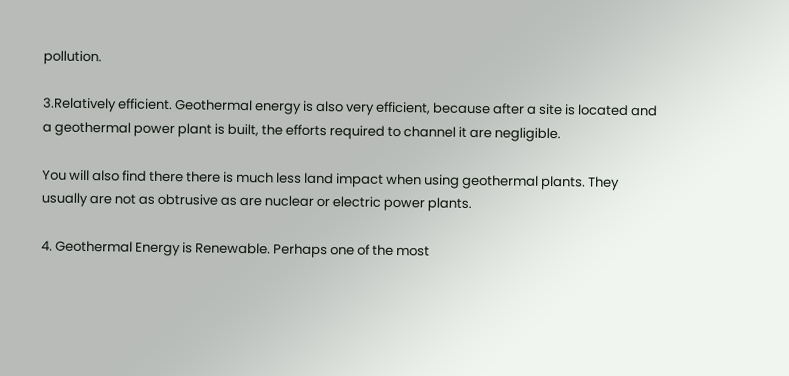pollution.

3.Relatively efficient. Geothermal energy is also very efficient, because after a site is located and a geothermal power plant is built, the efforts required to channel it are negligible.

You will also find there there is much less land impact when using geothermal plants. They usually are not as obtrusive as are nuclear or electric power plants.

4. Geothermal Energy is Renewable. Perhaps one of the most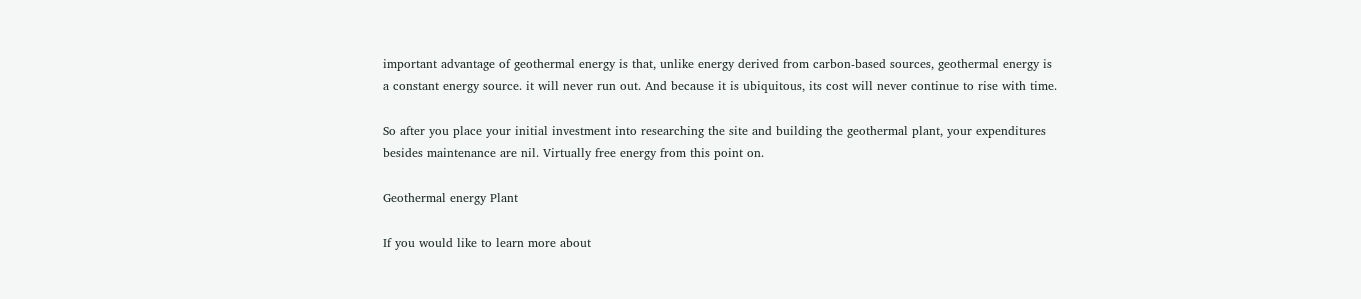important advantage of geothermal energy is that, unlike energy derived from carbon-based sources, geothermal energy is a constant energy source. it will never run out. And because it is ubiquitous, its cost will never continue to rise with time.

So after you place your initial investment into researching the site and building the geothermal plant, your expenditures besides maintenance are nil. Virtually free energy from this point on.

Geothermal energy Plant

If you would like to learn more about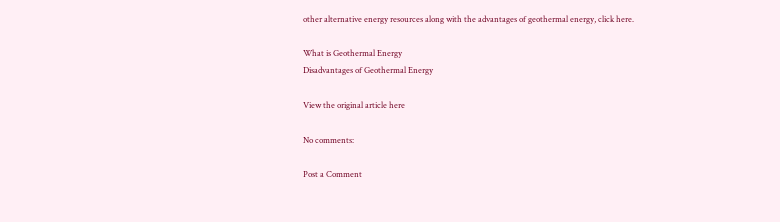other alternative energy resources along with the advantages of geothermal energy, click here.

What is Geothermal Energy
Disadvantages of Geothermal Energy

View the original article here

No comments:

Post a Comment